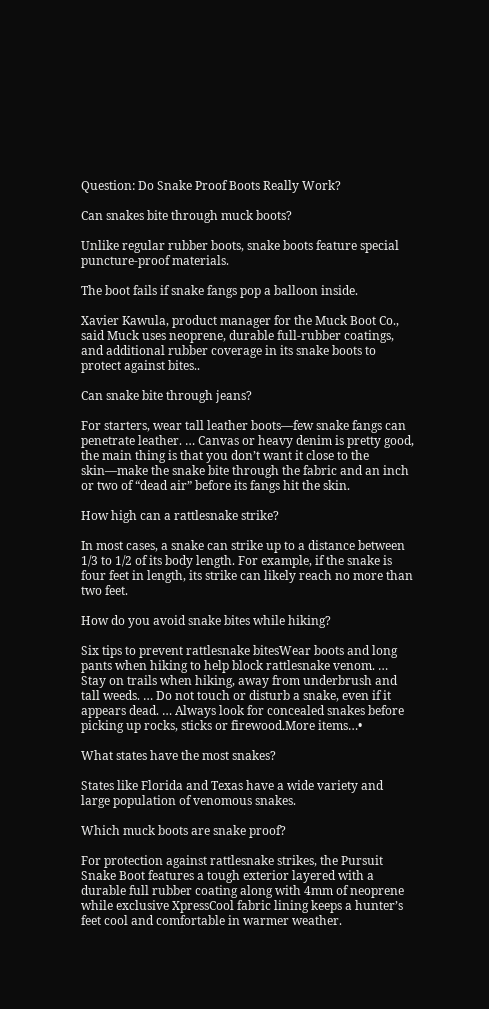Question: Do Snake Proof Boots Really Work?

Can snakes bite through muck boots?

Unlike regular rubber boots, snake boots feature special puncture-proof materials.

The boot fails if snake fangs pop a balloon inside.

Xavier Kawula, product manager for the Muck Boot Co., said Muck uses neoprene, durable full-rubber coatings, and additional rubber coverage in its snake boots to protect against bites..

Can snake bite through jeans?

For starters, wear tall leather boots—few snake fangs can penetrate leather. … Canvas or heavy denim is pretty good, the main thing is that you don’t want it close to the skin—make the snake bite through the fabric and an inch or two of “dead air” before its fangs hit the skin.

How high can a rattlesnake strike?

In most cases, a snake can strike up to a distance between 1/3 to 1/2 of its body length. For example, if the snake is four feet in length, its strike can likely reach no more than two feet.

How do you avoid snake bites while hiking?

Six tips to prevent rattlesnake bitesWear boots and long pants when hiking to help block rattlesnake venom. … Stay on trails when hiking, away from underbrush and tall weeds. … Do not touch or disturb a snake, even if it appears dead. … Always look for concealed snakes before picking up rocks, sticks or firewood.More items…•

What states have the most snakes?

States like Florida and Texas have a wide variety and large population of venomous snakes.

Which muck boots are snake proof?

For protection against rattlesnake strikes, the Pursuit Snake Boot features a tough exterior layered with a durable full rubber coating along with 4mm of neoprene while exclusive XpressCool fabric lining keeps a hunter’s feet cool and comfortable in warmer weather.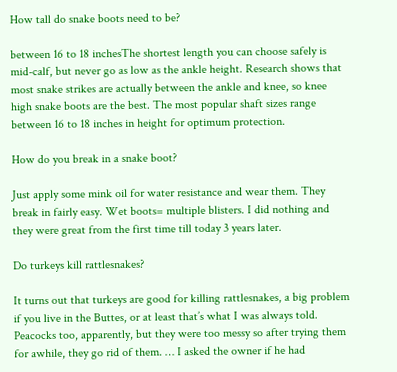How tall do snake boots need to be?

between 16 to 18 inchesThe shortest length you can choose safely is mid-calf, but never go as low as the ankle height. Research shows that most snake strikes are actually between the ankle and knee, so knee high snake boots are the best. The most popular shaft sizes range between 16 to 18 inches in height for optimum protection.

How do you break in a snake boot?

Just apply some mink oil for water resistance and wear them. They break in fairly easy. Wet boots= multiple blisters. I did nothing and they were great from the first time till today 3 years later.

Do turkeys kill rattlesnakes?

It turns out that turkeys are good for killing rattlesnakes, a big problem if you live in the Buttes, or at least that’s what I was always told. Peacocks too, apparently, but they were too messy so after trying them for awhile, they go rid of them. … I asked the owner if he had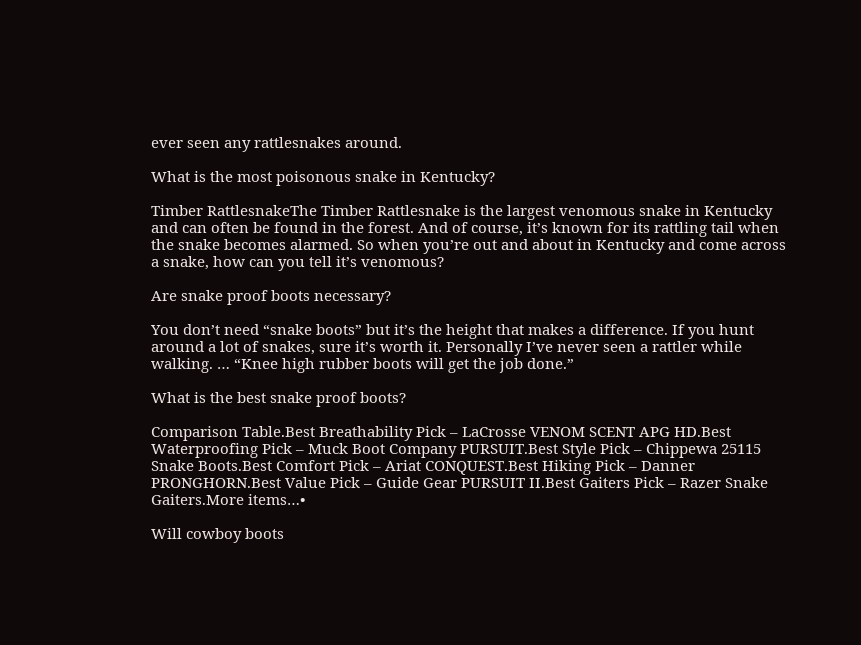ever seen any rattlesnakes around.

What is the most poisonous snake in Kentucky?

Timber RattlesnakeThe Timber Rattlesnake is the largest venomous snake in Kentucky and can often be found in the forest. And of course, it’s known for its rattling tail when the snake becomes alarmed. So when you’re out and about in Kentucky and come across a snake, how can you tell it’s venomous?

Are snake proof boots necessary?

You don’t need “snake boots” but it’s the height that makes a difference. If you hunt around a lot of snakes, sure it’s worth it. Personally I’ve never seen a rattler while walking. … “Knee high rubber boots will get the job done.”

What is the best snake proof boots?

Comparison Table.Best Breathability Pick – LaCrosse VENOM SCENT APG HD.Best Waterproofing Pick – Muck Boot Company PURSUIT.Best Style Pick – Chippewa 25115 Snake Boots.Best Comfort Pick – Ariat CONQUEST.Best Hiking Pick – Danner PRONGHORN.Best Value Pick – Guide Gear PURSUIT II.Best Gaiters Pick – Razer Snake Gaiters.More items…•

Will cowboy boots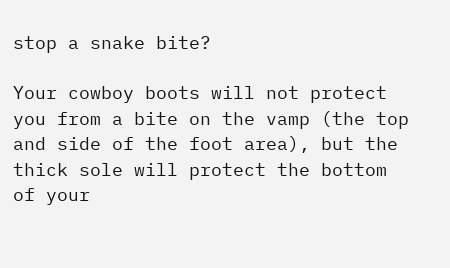stop a snake bite?

Your cowboy boots will not protect you from a bite on the vamp (the top and side of the foot area), but the thick sole will protect the bottom of your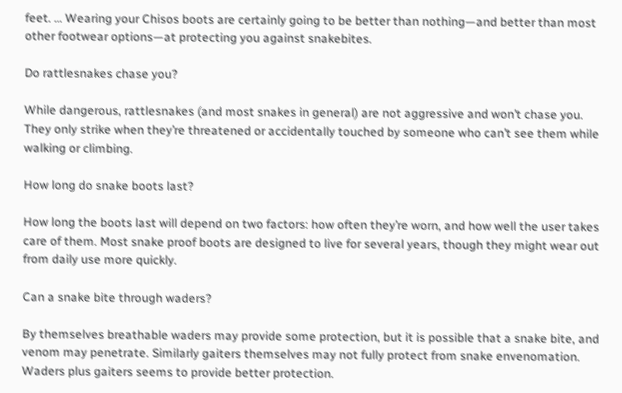feet. … Wearing your Chisos boots are certainly going to be better than nothing—and better than most other footwear options—at protecting you against snakebites.

Do rattlesnakes chase you?

While dangerous, rattlesnakes (and most snakes in general) are not aggressive and won’t chase you. They only strike when they’re threatened or accidentally touched by someone who can’t see them while walking or climbing.

How long do snake boots last?

How long the boots last will depend on two factors: how often they’re worn, and how well the user takes care of them. Most snake proof boots are designed to live for several years, though they might wear out from daily use more quickly.

Can a snake bite through waders?

By themselves breathable waders may provide some protection, but it is possible that a snake bite, and venom may penetrate. Similarly gaiters themselves may not fully protect from snake envenomation. Waders plus gaiters seems to provide better protection.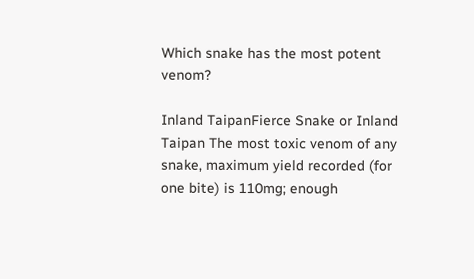Which snake has the most potent venom?

Inland TaipanFierce Snake or Inland Taipan The most toxic venom of any snake, maximum yield recorded (for one bite) is 110mg; enough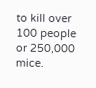to kill over 100 people or 250,000 mice.